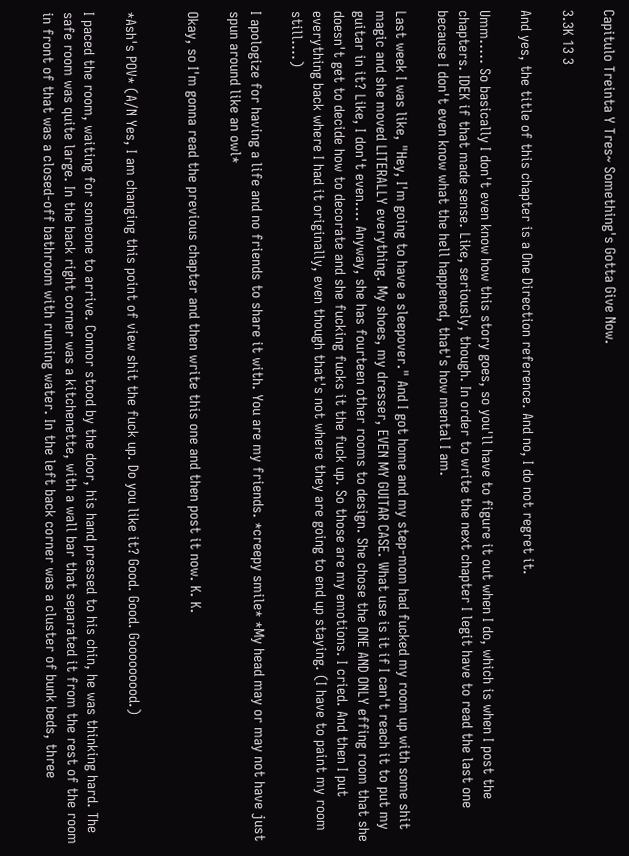Capitulo Treinta Y Tres~ Something's Gotta Give Now.

3.3K 13 3

And yes, the title of this chapter is a One Direction reference. And no, I do not regret it.

Umm..... So basically I don't even know how this story goes, so you'll have to figure it out when I do, which is when I post the chapters. IDEK if that made sense. Like, seriously, though. In order to write the next chapter I legit have to read the last one because I don't even know what the hell happened, that's how mental I am.

Last week I was like, "Hey, I'm going to have a sleepover." And I got home and my step-mom had fucked my room up with some shit magic and she moved LITERALLY everything. My shoes, my dresser, EVEN MY GUITAR CASE. What use is it if I can't reach it to put my guitar in it? Like, I don't even.... Anyway, she has fourteen other rooms to design. She chose the ONE AND ONLY effing room that she doesn't get to decide how to decorate and she fucking fucks it the fuck up. So those are my emotions. I cried. And then I put everything back where I had it originally, even though that's not where they are going to end up staying. (I have to paint my room still....)

I apologize for having a life and no friends to share it with. You are my friends. *creepy smile* *My head may or may not have just spun around like an owl*

Okay, so I'm gonna read the previous chapter and then write this one and then post it now. K. K.


*Ash's POV* (A/N Yes, I am changing this point of view shit the fuck up. Do you like it? Good. Good. Gooooooood.)

I paced the room, waiting for someone to arrive. Connor stood by the door, his hand pressed to his chin, he was thinking hard. The safe room was quite large. In the back right corner was a kitchenette, with a wall bar that separated it from the rest of the room in front of that was a closed-off bathroom with running water. In the left back corner was a cluster of bunk beds, three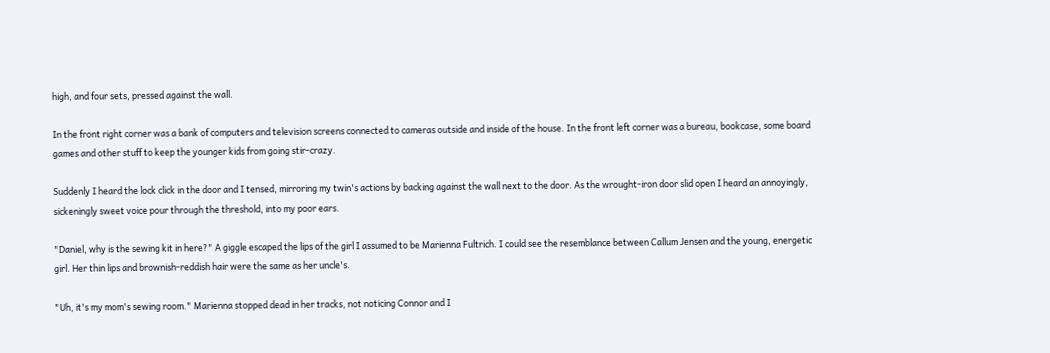high, and four sets, pressed against the wall.

In the front right corner was a bank of computers and television screens connected to cameras outside and inside of the house. In the front left corner was a bureau, bookcase, some board games and other stuff to keep the younger kids from going stir-crazy.

Suddenly I heard the lock click in the door and I tensed, mirroring my twin's actions by backing against the wall next to the door. As the wrought-iron door slid open I heard an annoyingly, sickeningly sweet voice pour through the threshold, into my poor ears.

"Daniel, why is the sewing kit in here?" A giggle escaped the lips of the girl I assumed to be Marienna Fultrich. I could see the resemblance between Callum Jensen and the young, energetic girl. Her thin lips and brownish-reddish hair were the same as her uncle's.

"Uh, it's my mom's sewing room." Marienna stopped dead in her tracks, not noticing Connor and I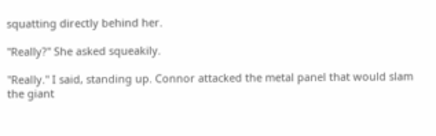squatting directly behind her.

"Really?" She asked squeakily.

"Really." I said, standing up. Connor attacked the metal panel that would slam the giant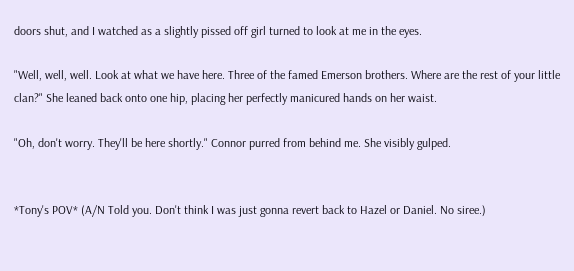doors shut, and I watched as a slightly pissed off girl turned to look at me in the eyes.

"Well, well, well. Look at what we have here. Three of the famed Emerson brothers. Where are the rest of your little clan?" She leaned back onto one hip, placing her perfectly manicured hands on her waist.

"Oh, don't worry. They'll be here shortly." Connor purred from behind me. She visibly gulped.


*Tony's POV* (A/N Told you. Don't think I was just gonna revert back to Hazel or Daniel. No siree.)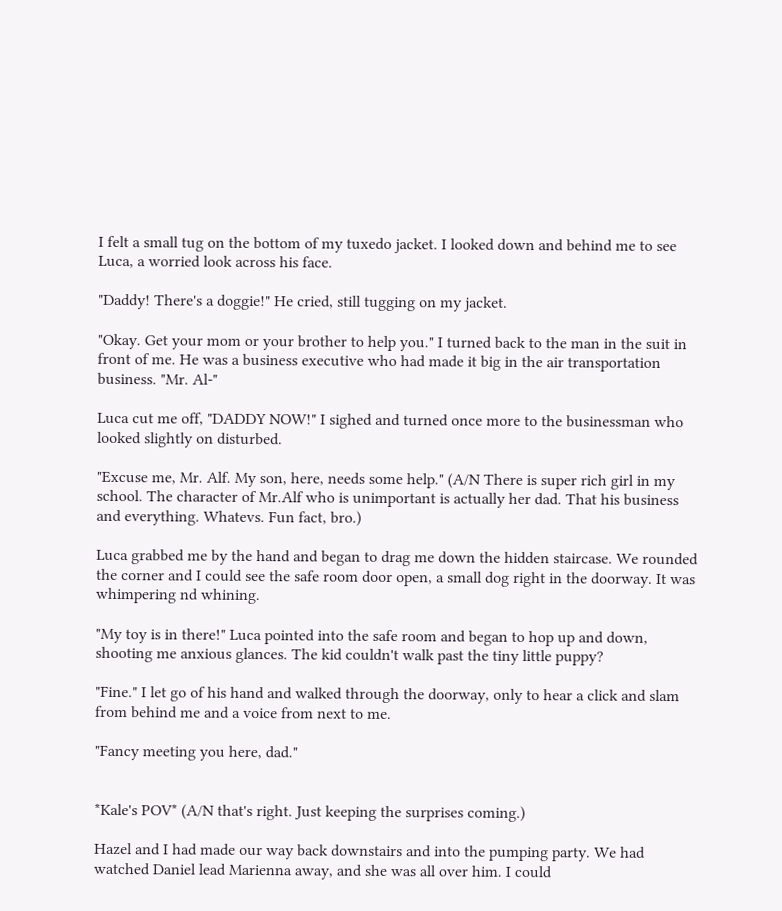I felt a small tug on the bottom of my tuxedo jacket. I looked down and behind me to see Luca, a worried look across his face.

"Daddy! There's a doggie!" He cried, still tugging on my jacket.

"Okay. Get your mom or your brother to help you." I turned back to the man in the suit in front of me. He was a business executive who had made it big in the air transportation business. "Mr. Al-"

Luca cut me off, "DADDY NOW!" I sighed and turned once more to the businessman who looked slightly on disturbed.

"Excuse me, Mr. Alf. My son, here, needs some help." (A/N There is super rich girl in my school. The character of Mr.Alf who is unimportant is actually her dad. That his business and everything. Whatevs. Fun fact, bro.)

Luca grabbed me by the hand and began to drag me down the hidden staircase. We rounded the corner and I could see the safe room door open, a small dog right in the doorway. It was whimpering nd whining.

"My toy is in there!" Luca pointed into the safe room and began to hop up and down, shooting me anxious glances. The kid couldn't walk past the tiny little puppy?

"Fine." I let go of his hand and walked through the doorway, only to hear a click and slam from behind me and a voice from next to me.

"Fancy meeting you here, dad."


*Kale's POV* (A/N that's right. Just keeping the surprises coming.)

Hazel and I had made our way back downstairs and into the pumping party. We had watched Daniel lead Marienna away, and she was all over him. I could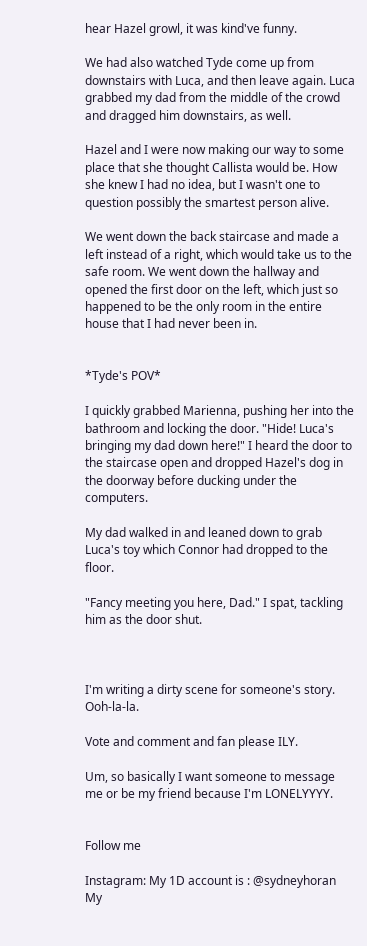hear Hazel growl, it was kind've funny.

We had also watched Tyde come up from downstairs with Luca, and then leave again. Luca grabbed my dad from the middle of the crowd and dragged him downstairs, as well.

Hazel and I were now making our way to some place that she thought Callista would be. How she knew I had no idea, but I wasn't one to question possibly the smartest person alive.

We went down the back staircase and made a left instead of a right, which would take us to the safe room. We went down the hallway and opened the first door on the left, which just so happened to be the only room in the entire house that I had never been in.


*Tyde's POV*

I quickly grabbed Marienna, pushing her into the bathroom and locking the door. "Hide! Luca's bringing my dad down here!" I heard the door to the staircase open and dropped Hazel's dog in the doorway before ducking under the computers.

My dad walked in and leaned down to grab Luca's toy which Connor had dropped to the floor.

"Fancy meeting you here, Dad." I spat, tackling him as the door shut.



I'm writing a dirty scene for someone's story. Ooh-la-la.

Vote and comment and fan please ILY.

Um, so basically I want someone to message me or be my friend because I'm LONELYYYY.


Follow me

Instagram: My 1D account is : @sydneyhoran My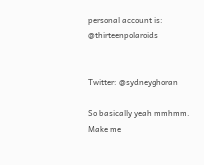personal account is: @thirteenpolaroids


Twitter: @sydneyghoran

So basically yeah mmhmm. Make me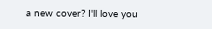a new cover? I'll love you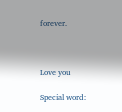forever.



Love you

Special word: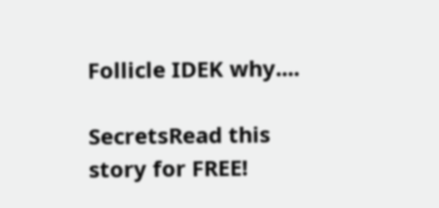Follicle IDEK why....

SecretsRead this story for FREE!